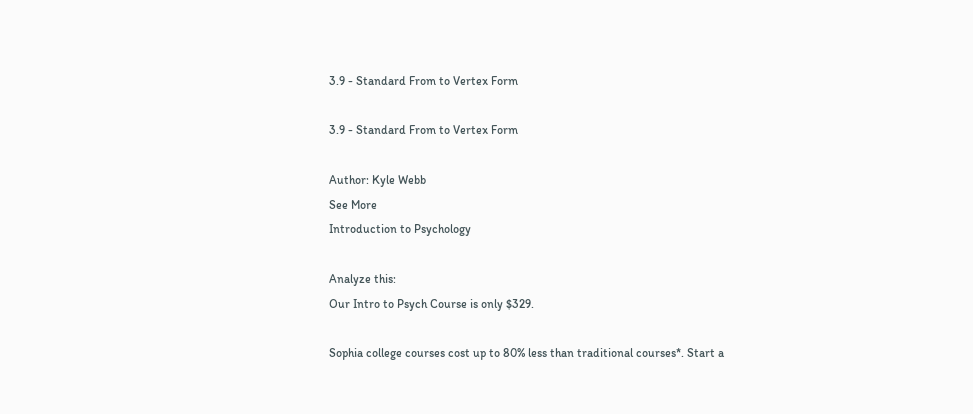3.9 - Standard From to Vertex Form

3.9 - Standard From to Vertex Form

Author: Kyle Webb
See More
Introduction to Psychology

Analyze this:
Our Intro to Psych Course is only $329.

Sophia college courses cost up to 80% less than traditional courses*. Start a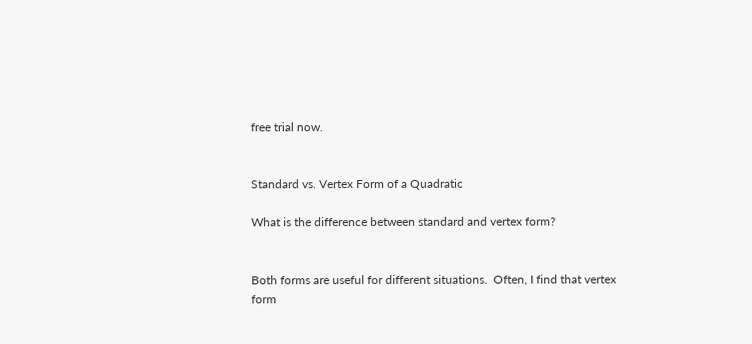free trial now.


Standard vs. Vertex Form of a Quadratic

What is the difference between standard and vertex form?


Both forms are useful for different situations.  Often, I find that vertex form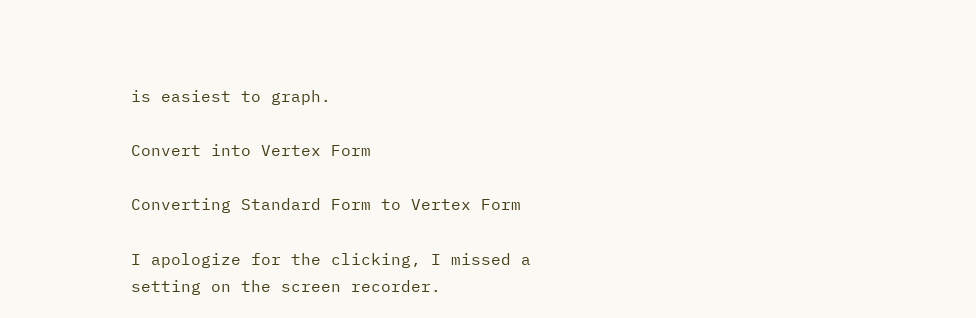is easiest to graph.

Convert into Vertex Form

Converting Standard Form to Vertex Form

I apologize for the clicking, I missed a setting on the screen recorder.